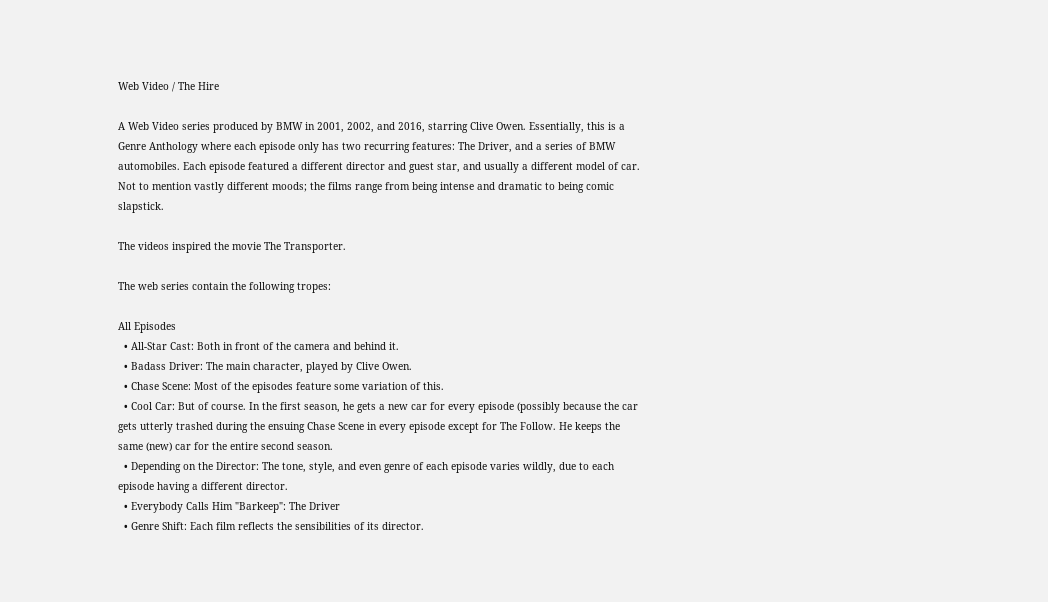Web Video / The Hire

A Web Video series produced by BMW in 2001, 2002, and 2016, starring Clive Owen. Essentially, this is a Genre Anthology where each episode only has two recurring features: The Driver, and a series of BMW automobiles. Each episode featured a different director and guest star, and usually a different model of car. Not to mention vastly different moods; the films range from being intense and dramatic to being comic slapstick.

The videos inspired the movie The Transporter.

The web series contain the following tropes:

All Episodes
  • All-Star Cast: Both in front of the camera and behind it.
  • Badass Driver: The main character, played by Clive Owen.
  • Chase Scene: Most of the episodes feature some variation of this.
  • Cool Car: But of course. In the first season, he gets a new car for every episode (possibly because the car gets utterly trashed during the ensuing Chase Scene in every episode except for The Follow. He keeps the same (new) car for the entire second season.
  • Depending on the Director: The tone, style, and even genre of each episode varies wildly, due to each episode having a different director.
  • Everybody Calls Him "Barkeep": The Driver
  • Genre Shift: Each film reflects the sensibilities of its director.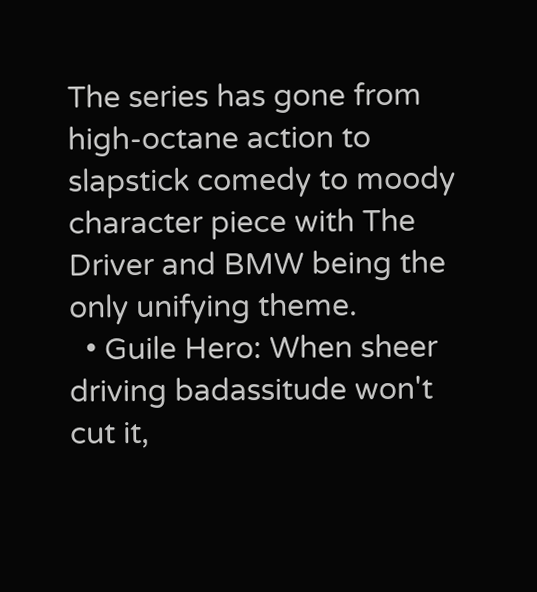The series has gone from high-octane action to slapstick comedy to moody character piece with The Driver and BMW being the only unifying theme.
  • Guile Hero: When sheer driving badassitude won't cut it,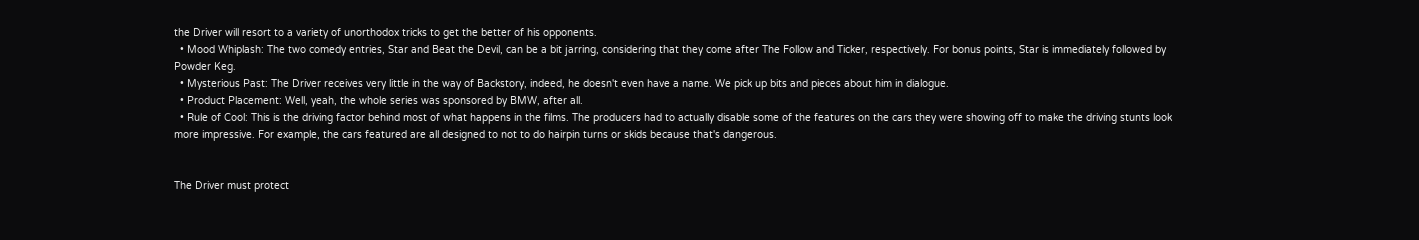the Driver will resort to a variety of unorthodox tricks to get the better of his opponents.
  • Mood Whiplash: The two comedy entries, Star and Beat the Devil, can be a bit jarring, considering that they come after The Follow and Ticker, respectively. For bonus points, Star is immediately followed by Powder Keg.
  • Mysterious Past: The Driver receives very little in the way of Backstory, indeed, he doesn't even have a name. We pick up bits and pieces about him in dialogue.
  • Product Placement: Well, yeah, the whole series was sponsored by BMW, after all.
  • Rule of Cool: This is the driving factor behind most of what happens in the films. The producers had to actually disable some of the features on the cars they were showing off to make the driving stunts look more impressive. For example, the cars featured are all designed to not to do hairpin turns or skids because that's dangerous.


The Driver must protect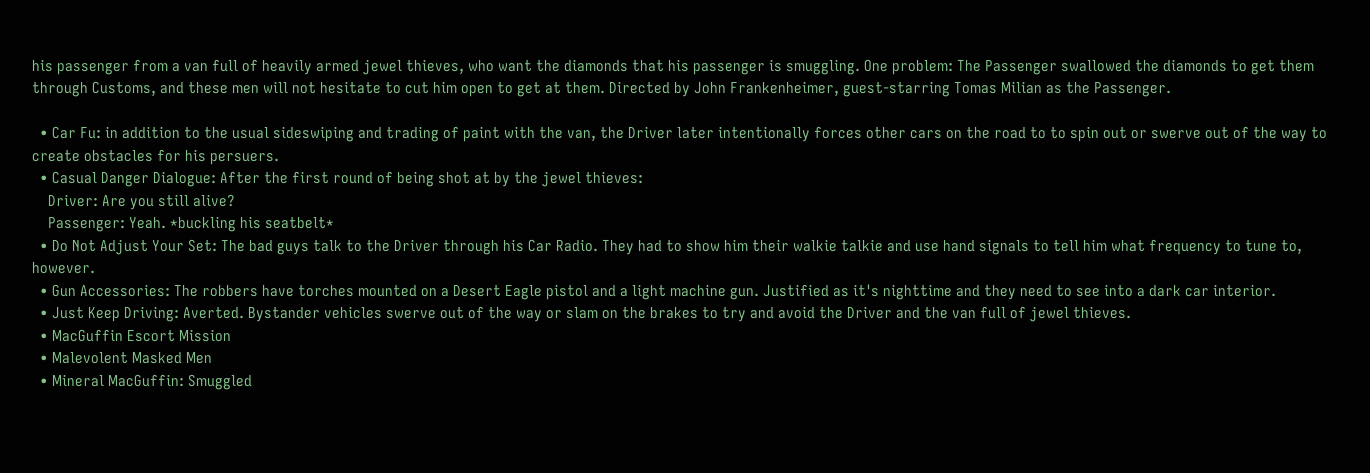his passenger from a van full of heavily armed jewel thieves, who want the diamonds that his passenger is smuggling. One problem: The Passenger swallowed the diamonds to get them through Customs, and these men will not hesitate to cut him open to get at them. Directed by John Frankenheimer, guest-starring Tomas Milian as the Passenger.

  • Car Fu: in addition to the usual sideswiping and trading of paint with the van, the Driver later intentionally forces other cars on the road to to spin out or swerve out of the way to create obstacles for his persuers.
  • Casual Danger Dialogue: After the first round of being shot at by the jewel thieves:
    Driver: Are you still alive?
    Passenger: Yeah. *buckling his seatbelt*
  • Do Not Adjust Your Set: The bad guys talk to the Driver through his Car Radio. They had to show him their walkie talkie and use hand signals to tell him what frequency to tune to, however.
  • Gun Accessories: The robbers have torches mounted on a Desert Eagle pistol and a light machine gun. Justified as it's nighttime and they need to see into a dark car interior.
  • Just Keep Driving: Averted. Bystander vehicles swerve out of the way or slam on the brakes to try and avoid the Driver and the van full of jewel thieves.
  • MacGuffin Escort Mission
  • Malevolent Masked Men
  • Mineral MacGuffin: Smuggled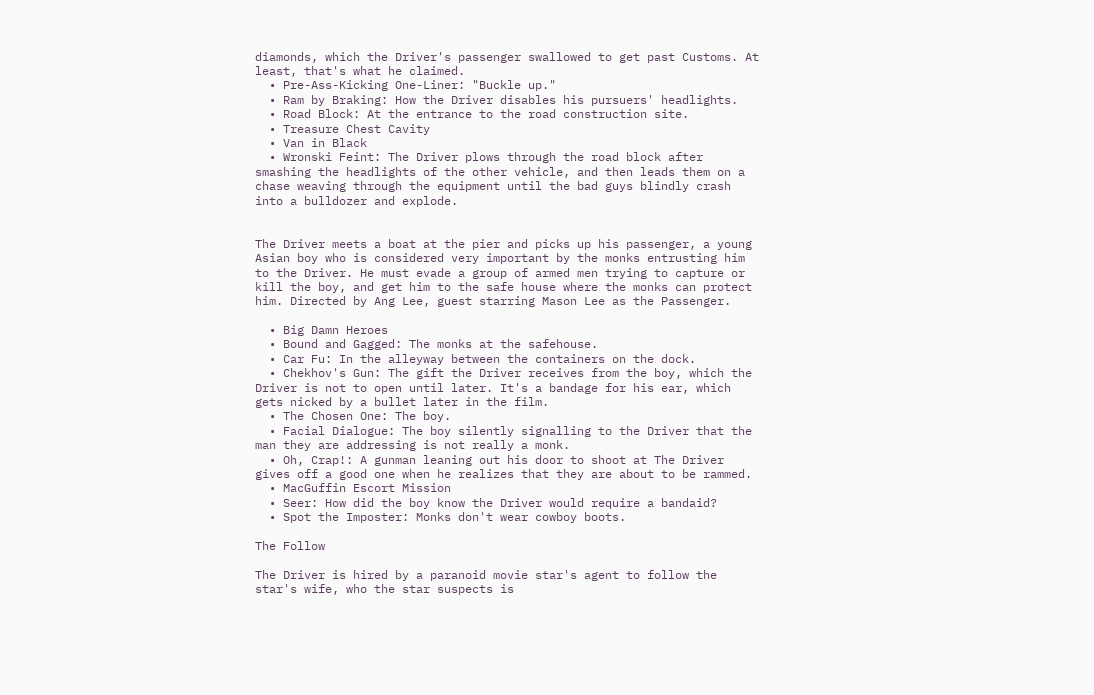diamonds, which the Driver's passenger swallowed to get past Customs. At least, that's what he claimed.
  • Pre-Ass-Kicking One-Liner: "Buckle up."
  • Ram by Braking: How the Driver disables his pursuers' headlights.
  • Road Block: At the entrance to the road construction site.
  • Treasure Chest Cavity
  • Van in Black
  • Wronski Feint: The Driver plows through the road block after smashing the headlights of the other vehicle, and then leads them on a chase weaving through the equipment until the bad guys blindly crash into a bulldozer and explode.


The Driver meets a boat at the pier and picks up his passenger, a young Asian boy who is considered very important by the monks entrusting him to the Driver. He must evade a group of armed men trying to capture or kill the boy, and get him to the safe house where the monks can protect him. Directed by Ang Lee, guest starring Mason Lee as the Passenger.

  • Big Damn Heroes
  • Bound and Gagged: The monks at the safehouse.
  • Car Fu: In the alleyway between the containers on the dock.
  • Chekhov's Gun: The gift the Driver receives from the boy, which the Driver is not to open until later. It's a bandage for his ear, which gets nicked by a bullet later in the film.
  • The Chosen One: The boy.
  • Facial Dialogue: The boy silently signalling to the Driver that the man they are addressing is not really a monk.
  • Oh, Crap!: A gunman leaning out his door to shoot at The Driver gives off a good one when he realizes that they are about to be rammed.
  • MacGuffin Escort Mission
  • Seer: How did the boy know the Driver would require a bandaid?
  • Spot the Imposter: Monks don't wear cowboy boots.

The Follow

The Driver is hired by a paranoid movie star's agent to follow the star's wife, who the star suspects is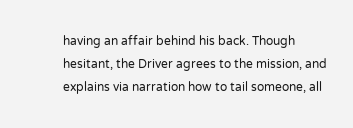having an affair behind his back. Though hesitant, the Driver agrees to the mission, and explains via narration how to tail someone, all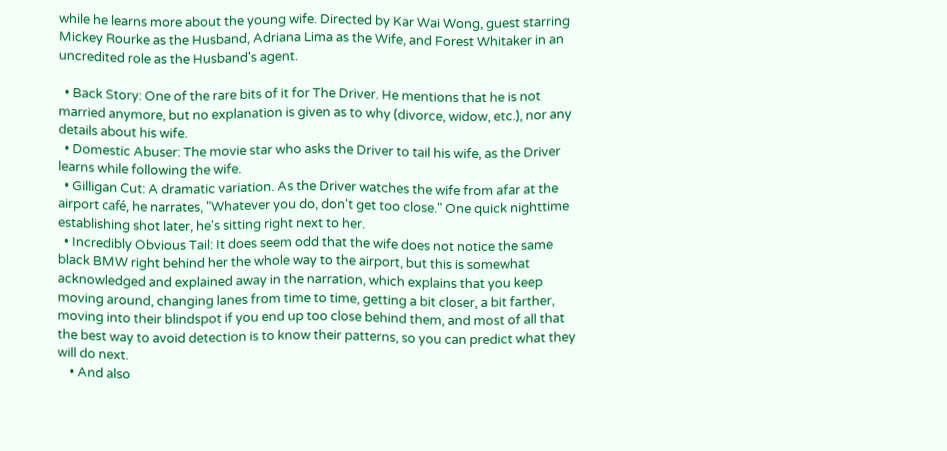while he learns more about the young wife. Directed by Kar Wai Wong, guest starring Mickey Rourke as the Husband, Adriana Lima as the Wife, and Forest Whitaker in an uncredited role as the Husband's agent.

  • Back Story: One of the rare bits of it for The Driver. He mentions that he is not married anymore, but no explanation is given as to why (divorce, widow, etc.), nor any details about his wife.
  • Domestic Abuser: The movie star who asks the Driver to tail his wife, as the Driver learns while following the wife.
  • Gilligan Cut: A dramatic variation. As the Driver watches the wife from afar at the airport café, he narrates, "Whatever you do, don't get too close." One quick nighttime establishing shot later, he's sitting right next to her.
  • Incredibly Obvious Tail: It does seem odd that the wife does not notice the same black BMW right behind her the whole way to the airport, but this is somewhat acknowledged and explained away in the narration, which explains that you keep moving around, changing lanes from time to time, getting a bit closer, a bit farther, moving into their blindspot if you end up too close behind them, and most of all that the best way to avoid detection is to know their patterns, so you can predict what they will do next.
    • And also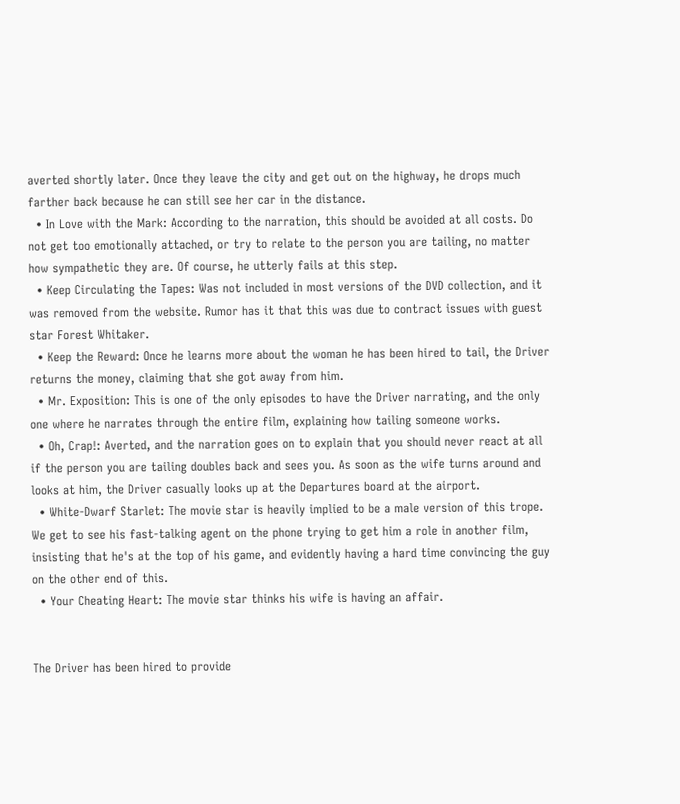averted shortly later. Once they leave the city and get out on the highway, he drops much farther back because he can still see her car in the distance.
  • In Love with the Mark: According to the narration, this should be avoided at all costs. Do not get too emotionally attached, or try to relate to the person you are tailing, no matter how sympathetic they are. Of course, he utterly fails at this step.
  • Keep Circulating the Tapes: Was not included in most versions of the DVD collection, and it was removed from the website. Rumor has it that this was due to contract issues with guest star Forest Whitaker.
  • Keep the Reward: Once he learns more about the woman he has been hired to tail, the Driver returns the money, claiming that she got away from him.
  • Mr. Exposition: This is one of the only episodes to have the Driver narrating, and the only one where he narrates through the entire film, explaining how tailing someone works.
  • Oh, Crap!: Averted, and the narration goes on to explain that you should never react at all if the person you are tailing doubles back and sees you. As soon as the wife turns around and looks at him, the Driver casually looks up at the Departures board at the airport.
  • White-Dwarf Starlet: The movie star is heavily implied to be a male version of this trope. We get to see his fast-talking agent on the phone trying to get him a role in another film, insisting that he's at the top of his game, and evidently having a hard time convincing the guy on the other end of this.
  • Your Cheating Heart: The movie star thinks his wife is having an affair.


The Driver has been hired to provide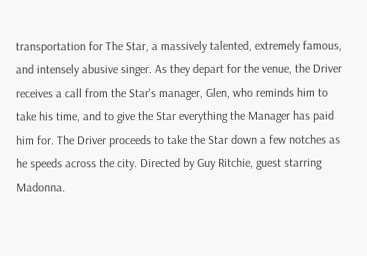transportation for The Star, a massively talented, extremely famous, and intensely abusive singer. As they depart for the venue, the Driver receives a call from the Star's manager, Glen, who reminds him to take his time, and to give the Star everything the Manager has paid him for. The Driver proceeds to take the Star down a few notches as he speeds across the city. Directed by Guy Ritchie, guest starring Madonna.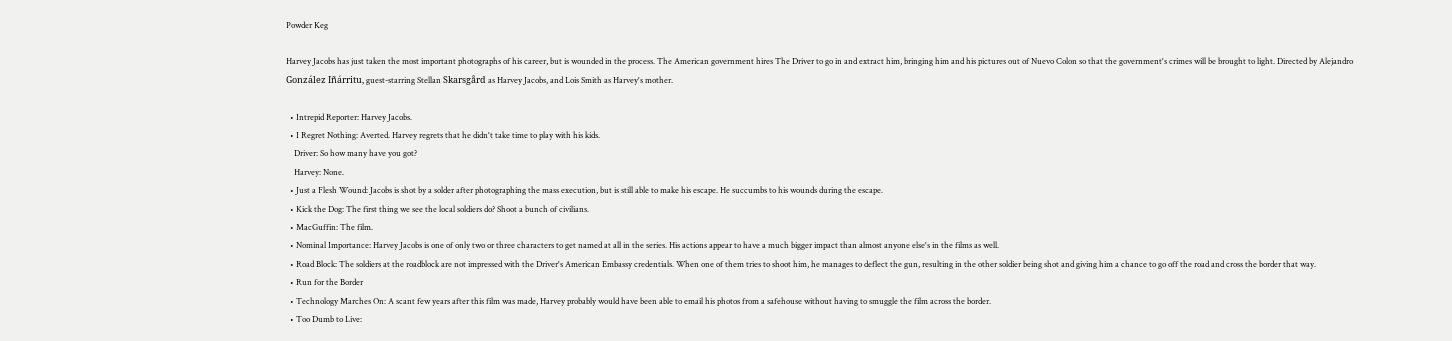Powder Keg

Harvey Jacobs has just taken the most important photographs of his career, but is wounded in the process. The American government hires The Driver to go in and extract him, bringing him and his pictures out of Nuevo Colon so that the government's crimes will be brought to light. Directed by Alejandro González Iñárritu, guest-starring Stellan Skarsgård as Harvey Jacobs, and Lois Smith as Harvey's mother.

  • Intrepid Reporter: Harvey Jacobs.
  • I Regret Nothing: Averted. Harvey regrets that he didn't take time to play with his kids.
    Driver: So how many have you got?
    Harvey: None.
  • Just a Flesh Wound: Jacobs is shot by a solder after photographing the mass execution, but is still able to make his escape. He succumbs to his wounds during the escape.
  • Kick the Dog: The first thing we see the local soldiers do? Shoot a bunch of civilians.
  • MacGuffin: The film.
  • Nominal Importance: Harvey Jacobs is one of only two or three characters to get named at all in the series. His actions appear to have a much bigger impact than almost anyone else's in the films as well.
  • Road Block: The soldiers at the roadblock are not impressed with the Driver's American Embassy credentials. When one of them tries to shoot him, he manages to deflect the gun, resulting in the other soldier being shot and giving him a chance to go off the road and cross the border that way.
  • Run for the Border
  • Technology Marches On: A scant few years after this film was made, Harvey probably would have been able to email his photos from a safehouse without having to smuggle the film across the border.
  • Too Dumb to Live: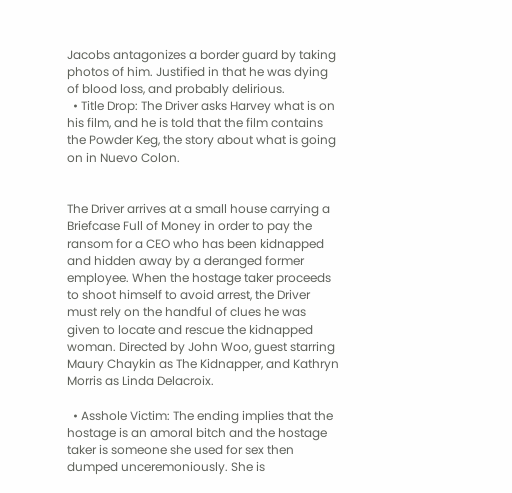Jacobs antagonizes a border guard by taking photos of him. Justified in that he was dying of blood loss, and probably delirious.
  • Title Drop: The Driver asks Harvey what is on his film, and he is told that the film contains the Powder Keg, the story about what is going on in Nuevo Colon.


The Driver arrives at a small house carrying a Briefcase Full of Money in order to pay the ransom for a CEO who has been kidnapped and hidden away by a deranged former employee. When the hostage taker proceeds to shoot himself to avoid arrest, the Driver must rely on the handful of clues he was given to locate and rescue the kidnapped woman. Directed by John Woo, guest starring Maury Chaykin as The Kidnapper, and Kathryn Morris as Linda Delacroix.

  • Asshole Victim: The ending implies that the hostage is an amoral bitch and the hostage taker is someone she used for sex then dumped unceremoniously. She is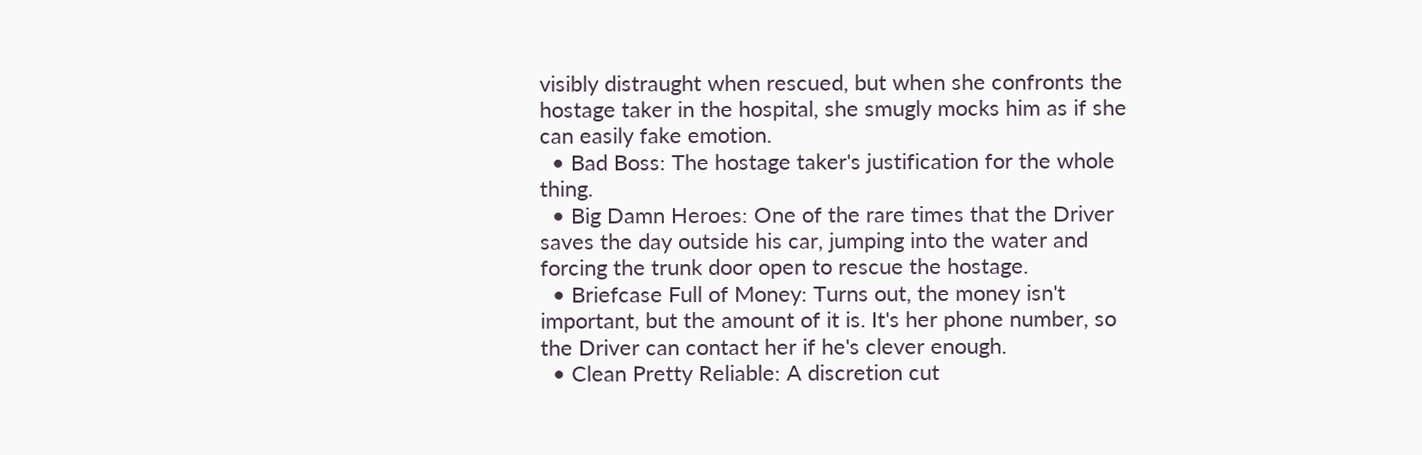visibly distraught when rescued, but when she confronts the hostage taker in the hospital, she smugly mocks him as if she can easily fake emotion.
  • Bad Boss: The hostage taker's justification for the whole thing.
  • Big Damn Heroes: One of the rare times that the Driver saves the day outside his car, jumping into the water and forcing the trunk door open to rescue the hostage.
  • Briefcase Full of Money: Turns out, the money isn't important, but the amount of it is. It's her phone number, so the Driver can contact her if he's clever enough.
  • Clean Pretty Reliable: A discretion cut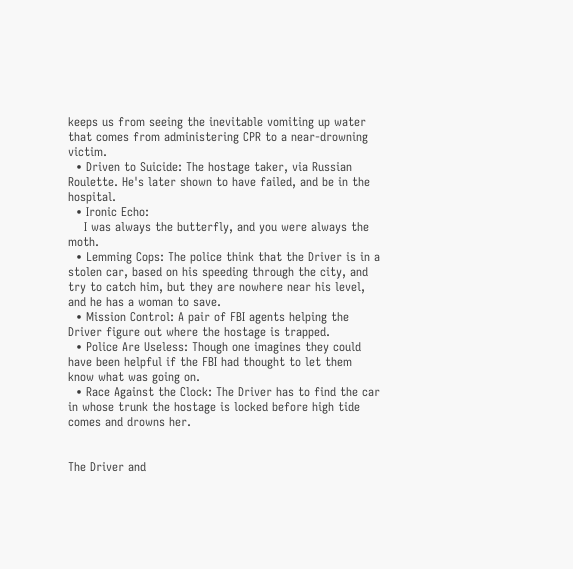keeps us from seeing the inevitable vomiting up water that comes from administering CPR to a near-drowning victim.
  • Driven to Suicide: The hostage taker, via Russian Roulette. He's later shown to have failed, and be in the hospital.
  • Ironic Echo:
    I was always the butterfly, and you were always the moth.
  • Lemming Cops: The police think that the Driver is in a stolen car, based on his speeding through the city, and try to catch him, but they are nowhere near his level, and he has a woman to save.
  • Mission Control: A pair of FBI agents helping the Driver figure out where the hostage is trapped.
  • Police Are Useless: Though one imagines they could have been helpful if the FBI had thought to let them know what was going on.
  • Race Against the Clock: The Driver has to find the car in whose trunk the hostage is locked before high tide comes and drowns her.


The Driver and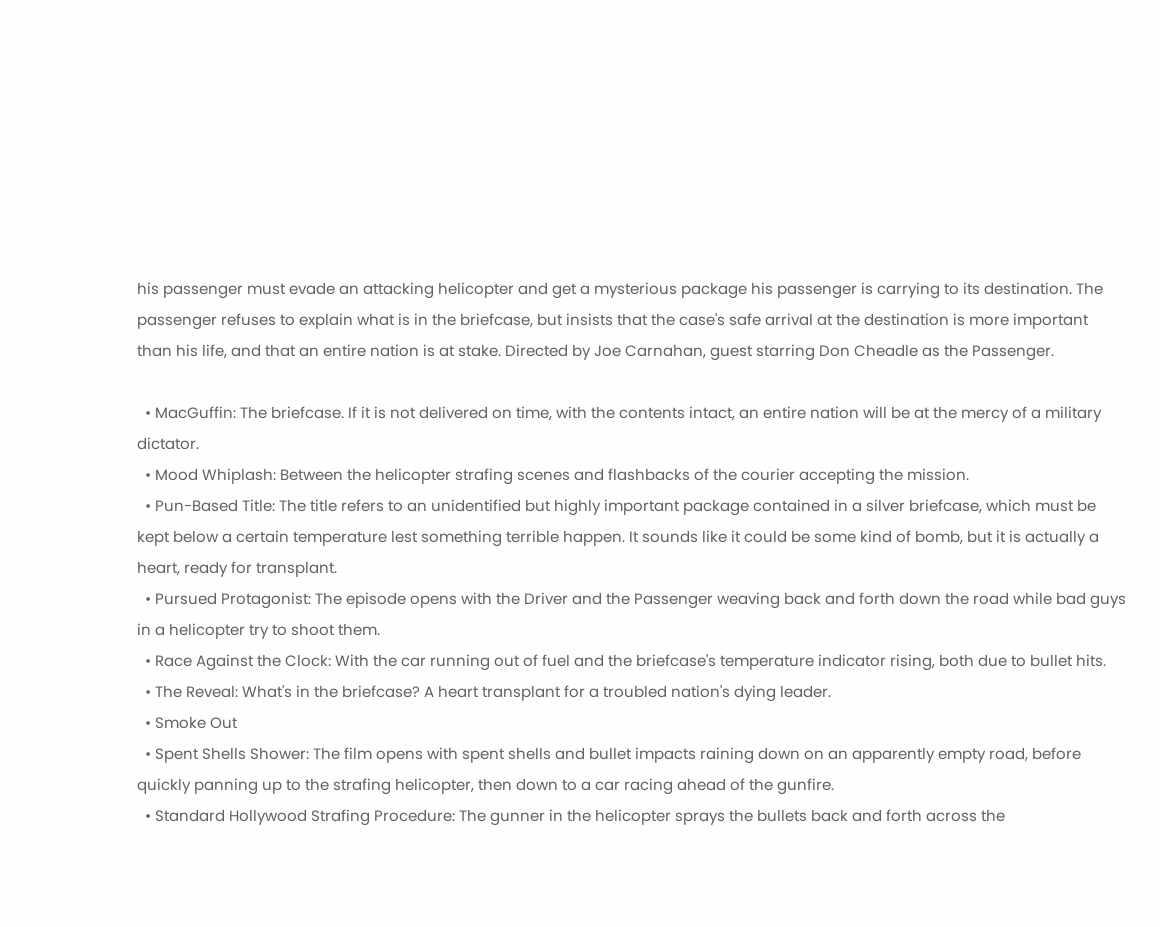his passenger must evade an attacking helicopter and get a mysterious package his passenger is carrying to its destination. The passenger refuses to explain what is in the briefcase, but insists that the case's safe arrival at the destination is more important than his life, and that an entire nation is at stake. Directed by Joe Carnahan, guest starring Don Cheadle as the Passenger.

  • MacGuffin: The briefcase. If it is not delivered on time, with the contents intact, an entire nation will be at the mercy of a military dictator.
  • Mood Whiplash: Between the helicopter strafing scenes and flashbacks of the courier accepting the mission.
  • Pun-Based Title: The title refers to an unidentified but highly important package contained in a silver briefcase, which must be kept below a certain temperature lest something terrible happen. It sounds like it could be some kind of bomb, but it is actually a heart, ready for transplant.
  • Pursued Protagonist: The episode opens with the Driver and the Passenger weaving back and forth down the road while bad guys in a helicopter try to shoot them.
  • Race Against the Clock: With the car running out of fuel and the briefcase's temperature indicator rising, both due to bullet hits.
  • The Reveal: What's in the briefcase? A heart transplant for a troubled nation's dying leader.
  • Smoke Out
  • Spent Shells Shower: The film opens with spent shells and bullet impacts raining down on an apparently empty road, before quickly panning up to the strafing helicopter, then down to a car racing ahead of the gunfire.
  • Standard Hollywood Strafing Procedure: The gunner in the helicopter sprays the bullets back and forth across the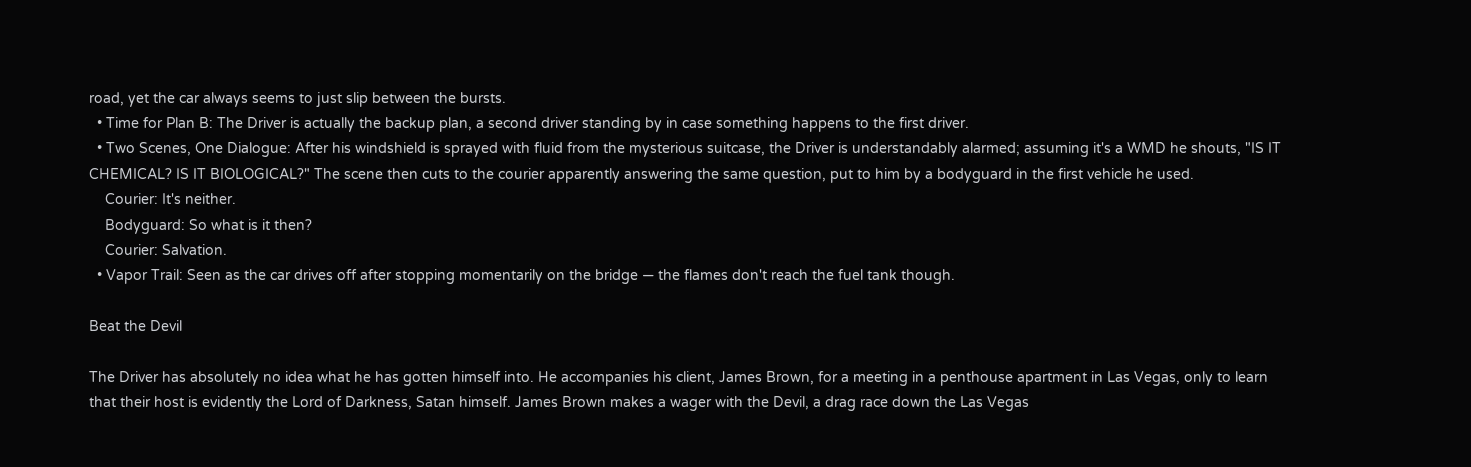road, yet the car always seems to just slip between the bursts.
  • Time for Plan B: The Driver is actually the backup plan, a second driver standing by in case something happens to the first driver.
  • Two Scenes, One Dialogue: After his windshield is sprayed with fluid from the mysterious suitcase, the Driver is understandably alarmed; assuming it's a WMD he shouts, "IS IT CHEMICAL? IS IT BIOLOGICAL?" The scene then cuts to the courier apparently answering the same question, put to him by a bodyguard in the first vehicle he used.
    Courier: It's neither.
    Bodyguard: So what is it then?
    Courier: Salvation.
  • Vapor Trail: Seen as the car drives off after stopping momentarily on the bridge — the flames don't reach the fuel tank though.

Beat the Devil

The Driver has absolutely no idea what he has gotten himself into. He accompanies his client, James Brown, for a meeting in a penthouse apartment in Las Vegas, only to learn that their host is evidently the Lord of Darkness, Satan himself. James Brown makes a wager with the Devil, a drag race down the Las Vegas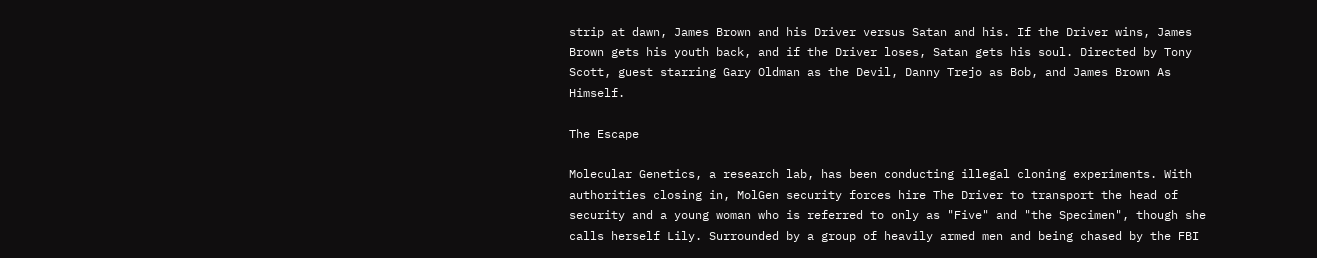strip at dawn, James Brown and his Driver versus Satan and his. If the Driver wins, James Brown gets his youth back, and if the Driver loses, Satan gets his soul. Directed by Tony Scott, guest starring Gary Oldman as the Devil, Danny Trejo as Bob, and James Brown As Himself.

The Escape

Molecular Genetics, a research lab, has been conducting illegal cloning experiments. With authorities closing in, MolGen security forces hire The Driver to transport the head of security and a young woman who is referred to only as "Five" and "the Specimen", though she calls herself Lily. Surrounded by a group of heavily armed men and being chased by the FBI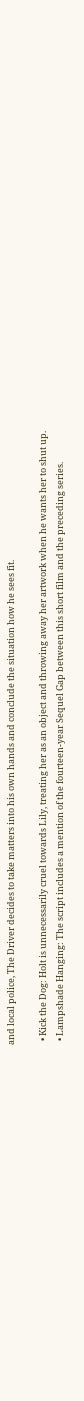and local police, The Driver decides to take matters into his own hands and conclude the situation how he sees fit.

  • Kick the Dog: Holt is unnecessarily cruel towards Lily, treating her as an object and throwing away her artwork when he wants her to shut up.
  • Lampshade Hanging: The script includes a mention of the fourteen-year Sequel Gap between this short film and the preceding series.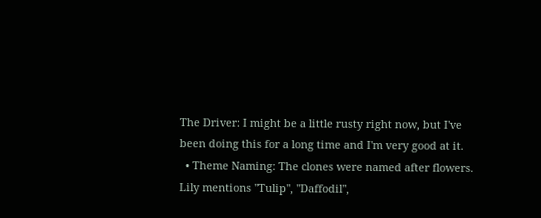The Driver: I might be a little rusty right now, but I've been doing this for a long time and I'm very good at it.
  • Theme Naming: The clones were named after flowers. Lily mentions "Tulip", "Daffodil",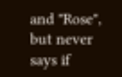and "Rose", but never says if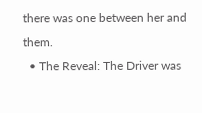there was one between her and them.
  • The Reveal: The Driver was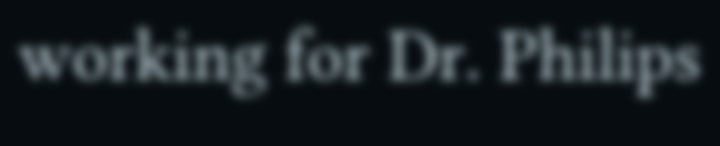working for Dr. Philips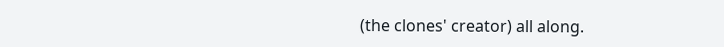(the clones' creator) all along.